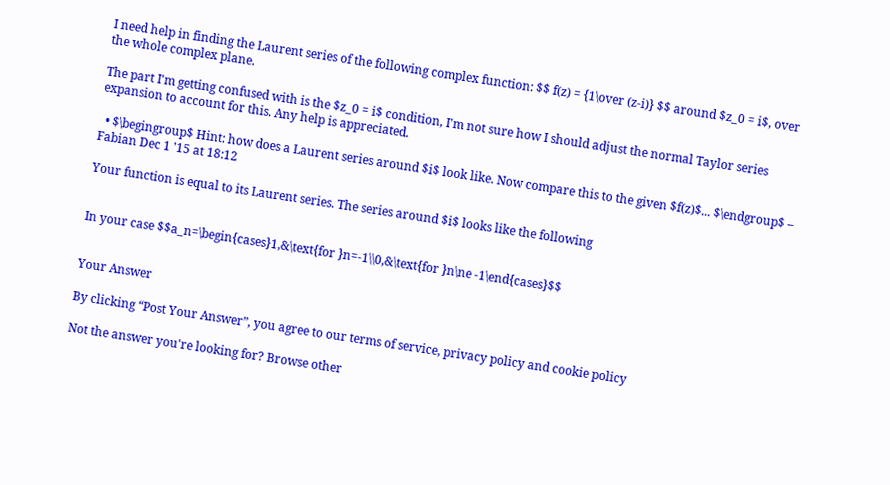I need help in finding the Laurent series of the following complex function: $$ f(z) = {1\over (z-i)} $$ around $z_0 = i$, over the whole complex plane.

The part I'm getting confused with is the $z_0 = i$ condition, I'm not sure how I should adjust the normal Taylor series expansion to account for this. Any help is appreciated.

  • $\begingroup$ Hint: how does a Laurent series around $i$ look like. Now compare this to the given $f(z)$... $\endgroup$ – Fabian Dec 1 '15 at 18:12

Your function is equal to its Laurent series. The series around $i$ looks like the following


In your case $$a_n=\begin{cases}1,&\text{for }n=-1\\0,&\text{for }n\ne -1\end{cases}$$


Your Answer

By clicking “Post Your Answer”, you agree to our terms of service, privacy policy and cookie policy

Not the answer you're looking for? Browse other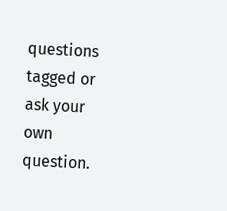questions tagged or ask your own question.